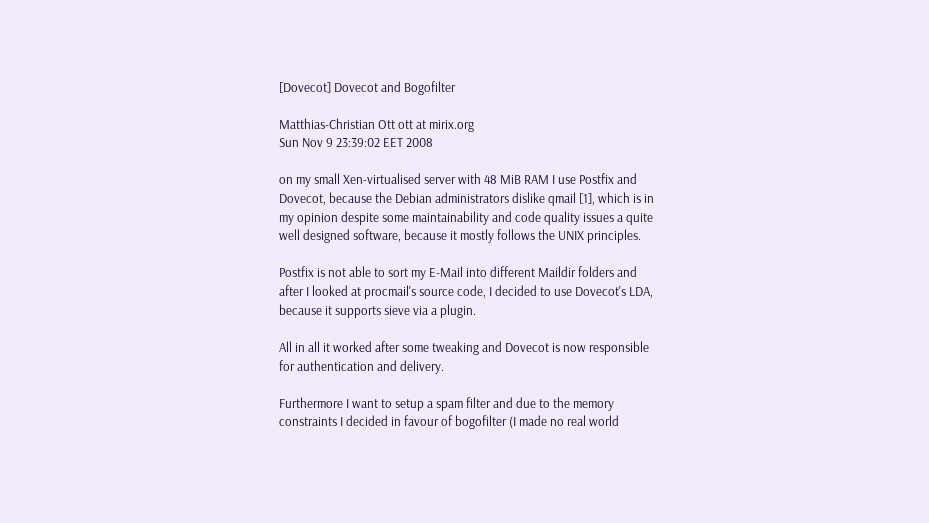[Dovecot] Dovecot and Bogofilter

Matthias-Christian Ott ott at mirix.org
Sun Nov 9 23:39:02 EET 2008

on my small Xen-virtualised server with 48 MiB RAM I use Postfix and
Dovecot, because the Debian administrators dislike qmail [1], which is in
my opinion despite some maintainability and code quality issues a quite
well designed software, because it mostly follows the UNIX principles.

Postfix is not able to sort my E-Mail into different Maildir folders and
after I looked at procmail's source code, I decided to use Dovecot's LDA,
because it supports sieve via a plugin.

All in all it worked after some tweaking and Dovecot is now responsible
for authentication and delivery.

Furthermore I want to setup a spam filter and due to the memory
constraints I decided in favour of bogofilter (I made no real world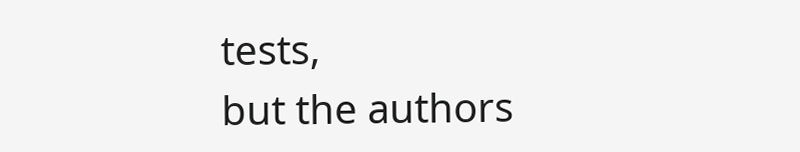tests,
but the authors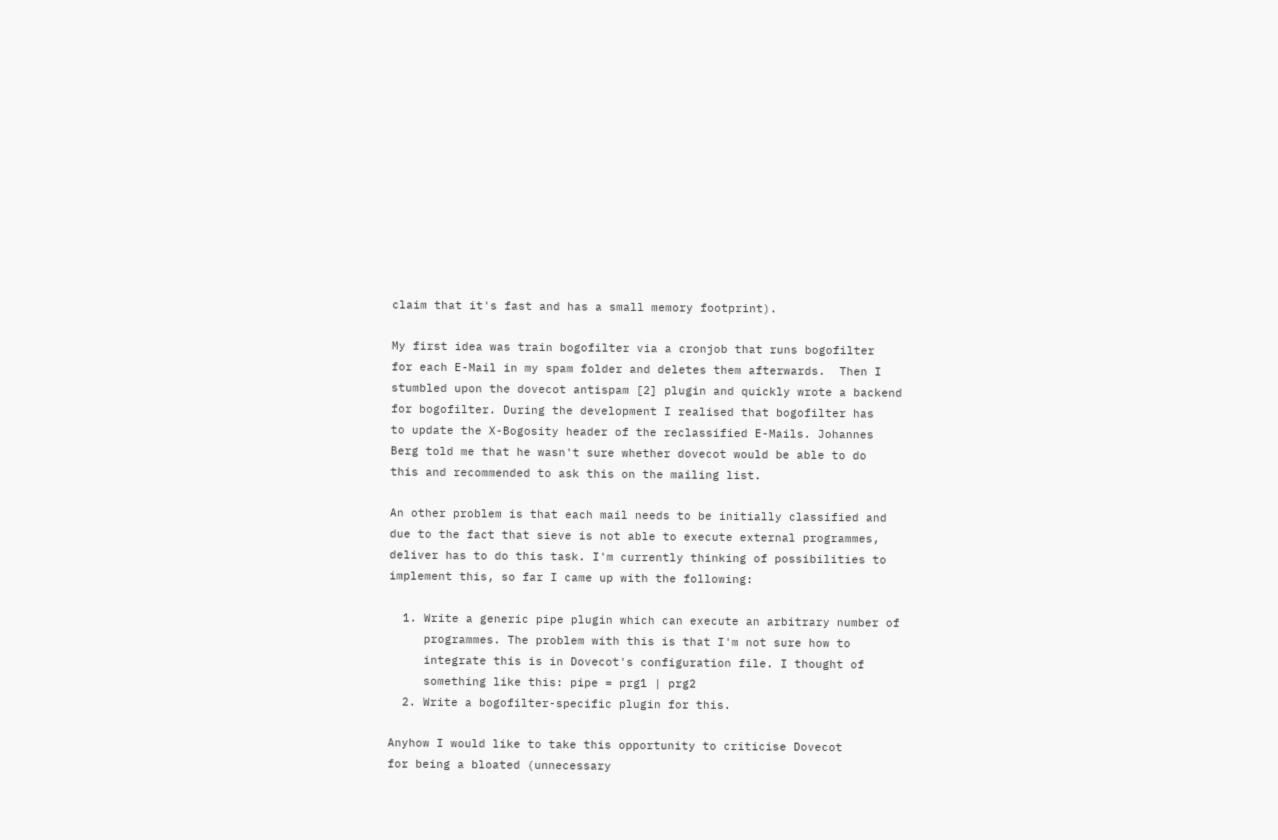claim that it's fast and has a small memory footprint).

My first idea was train bogofilter via a cronjob that runs bogofilter
for each E-Mail in my spam folder and deletes them afterwards.  Then I
stumbled upon the dovecot antispam [2] plugin and quickly wrote a backend
for bogofilter. During the development I realised that bogofilter has
to update the X-Bogosity header of the reclassified E-Mails. Johannes
Berg told me that he wasn't sure whether dovecot would be able to do
this and recommended to ask this on the mailing list.

An other problem is that each mail needs to be initially classified and
due to the fact that sieve is not able to execute external programmes,
deliver has to do this task. I'm currently thinking of possibilities to
implement this, so far I came up with the following:

  1. Write a generic pipe plugin which can execute an arbitrary number of
     programmes. The problem with this is that I'm not sure how to
     integrate this is in Dovecot's configuration file. I thought of
     something like this: pipe = prg1 | prg2
  2. Write a bogofilter-specific plugin for this.

Anyhow I would like to take this opportunity to criticise Dovecot
for being a bloated (unnecessary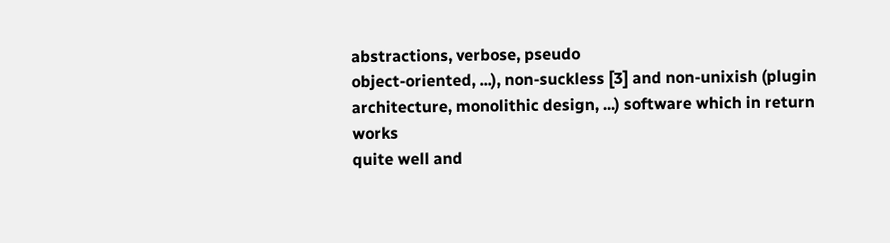abstractions, verbose, pseudo
object-oriented, ...), non-suckless [3] and non-unixish (plugin
architecture, monolithic design, ...) software which in return works
quite well and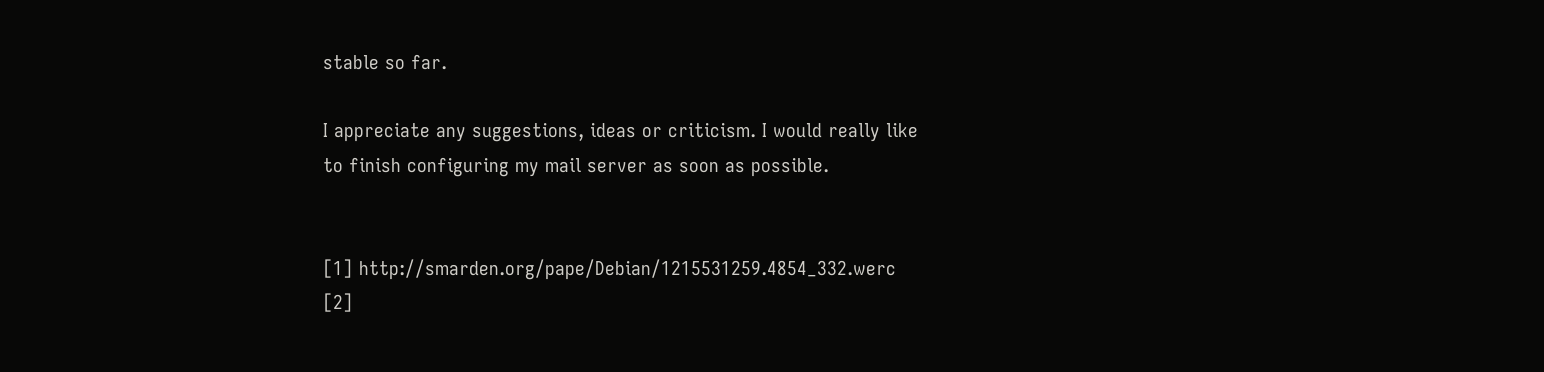stable so far.

I appreciate any suggestions, ideas or criticism. I would really like
to finish configuring my mail server as soon as possible.


[1] http://smarden.org/pape/Debian/1215531259.4854_332.werc
[2]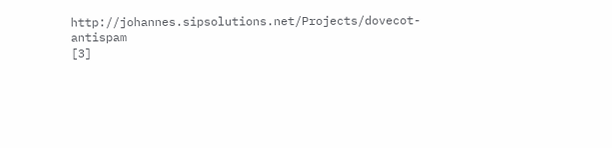http://johannes.sipsolutions.net/Projects/dovecot-antispam
[3]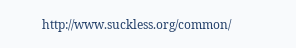http://www.suckless.org/common/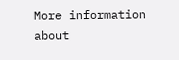More information about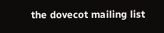the dovecot mailing list